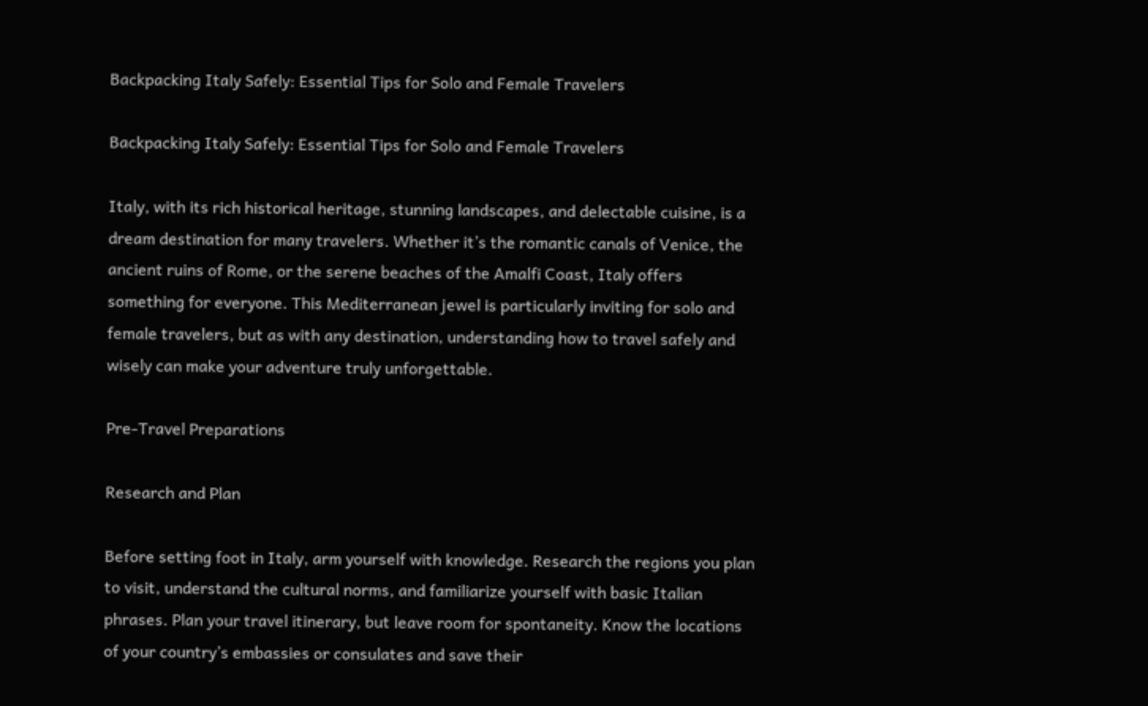Backpacking Italy Safely: Essential Tips for Solo and Female Travelers

Backpacking Italy Safely: Essential Tips for Solo and Female Travelers

Italy, with its rich historical heritage, stunning landscapes, and delectable cuisine, is a dream destination for many travelers. Whether it’s the romantic canals of Venice, the ancient ruins of Rome, or the serene beaches of the Amalfi Coast, Italy offers something for everyone. This Mediterranean jewel is particularly inviting for solo and female travelers, but as with any destination, understanding how to travel safely and wisely can make your adventure truly unforgettable.

Pre-Travel Preparations

Research and Plan

Before setting foot in Italy, arm yourself with knowledge. Research the regions you plan to visit, understand the cultural norms, and familiarize yourself with basic Italian phrases. Plan your travel itinerary, but leave room for spontaneity. Know the locations of your country’s embassies or consulates and save their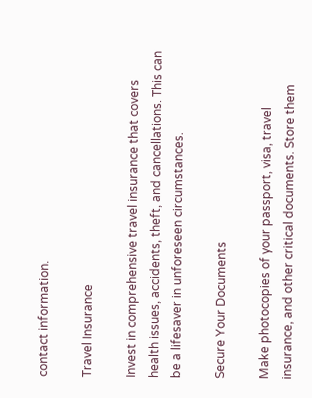contact information.

Travel Insurance

Invest in comprehensive travel insurance that covers health issues, accidents, theft, and cancellations. This can be a lifesaver in unforeseen circumstances.

Secure Your Documents

Make photocopies of your passport, visa, travel insurance, and other critical documents. Store them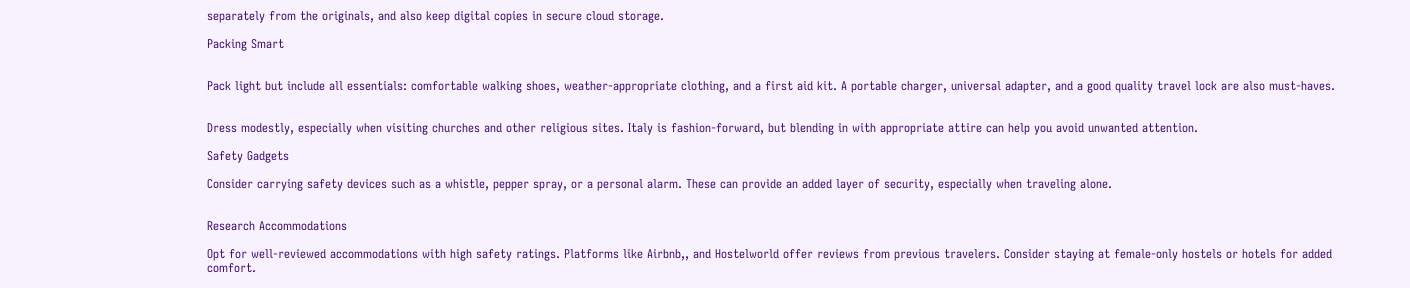separately from the originals, and also keep digital copies in secure cloud storage.

Packing Smart


Pack light but include all essentials: comfortable walking shoes, weather-appropriate clothing, and a first aid kit. A portable charger, universal adapter, and a good quality travel lock are also must-haves.


Dress modestly, especially when visiting churches and other religious sites. Italy is fashion-forward, but blending in with appropriate attire can help you avoid unwanted attention.

Safety Gadgets

Consider carrying safety devices such as a whistle, pepper spray, or a personal alarm. These can provide an added layer of security, especially when traveling alone.


Research Accommodations

Opt for well-reviewed accommodations with high safety ratings. Platforms like Airbnb,, and Hostelworld offer reviews from previous travelers. Consider staying at female-only hostels or hotels for added comfort.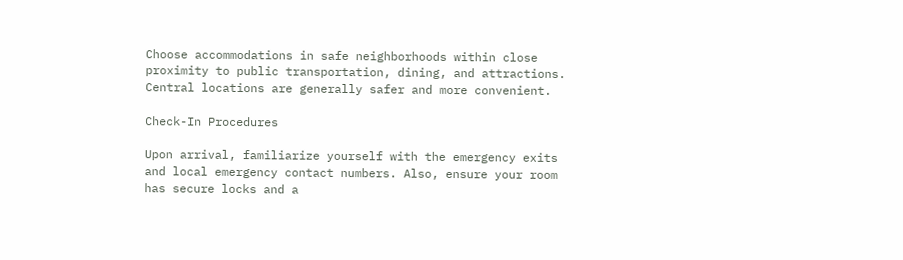Choose accommodations in safe neighborhoods within close proximity to public transportation, dining, and attractions. Central locations are generally safer and more convenient.

Check-In Procedures

Upon arrival, familiarize yourself with the emergency exits and local emergency contact numbers. Also, ensure your room has secure locks and a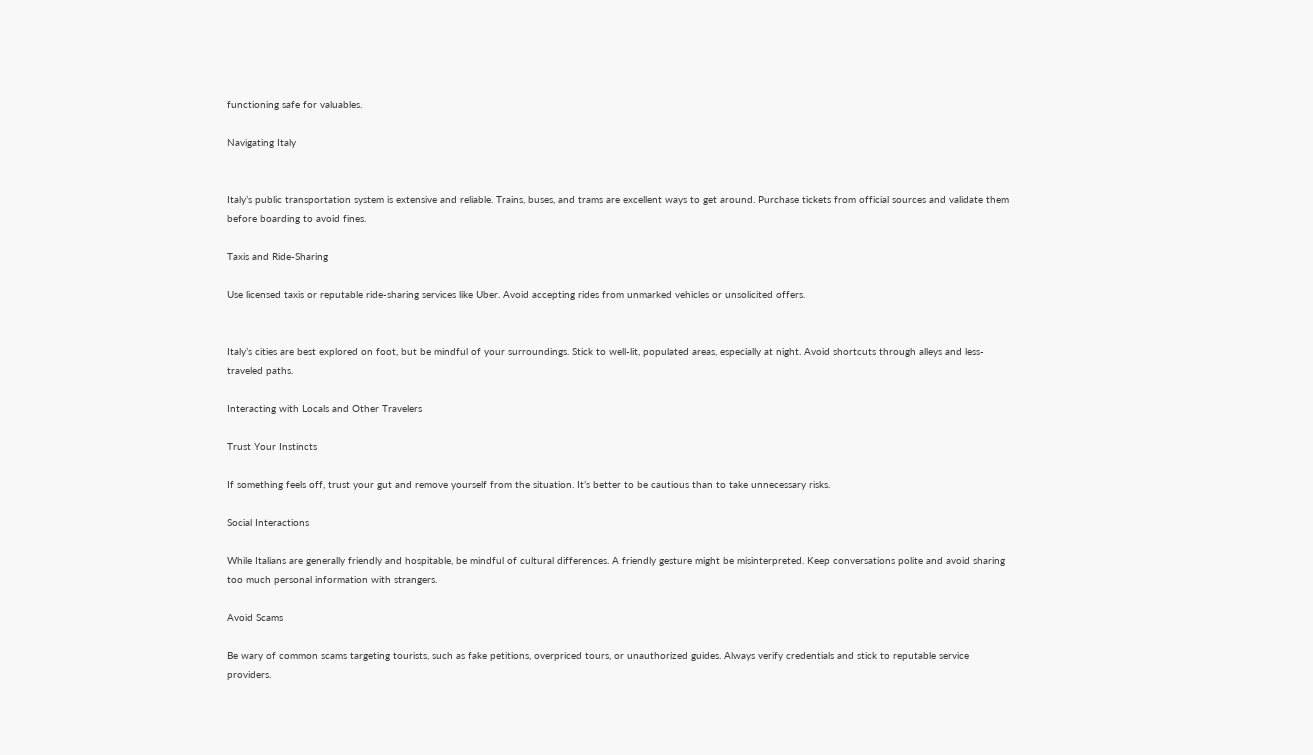functioning safe for valuables.

Navigating Italy


Italy’s public transportation system is extensive and reliable. Trains, buses, and trams are excellent ways to get around. Purchase tickets from official sources and validate them before boarding to avoid fines.

Taxis and Ride-Sharing

Use licensed taxis or reputable ride-sharing services like Uber. Avoid accepting rides from unmarked vehicles or unsolicited offers.


Italy’s cities are best explored on foot, but be mindful of your surroundings. Stick to well-lit, populated areas, especially at night. Avoid shortcuts through alleys and less-traveled paths.

Interacting with Locals and Other Travelers

Trust Your Instincts

If something feels off, trust your gut and remove yourself from the situation. It’s better to be cautious than to take unnecessary risks.

Social Interactions

While Italians are generally friendly and hospitable, be mindful of cultural differences. A friendly gesture might be misinterpreted. Keep conversations polite and avoid sharing too much personal information with strangers.

Avoid Scams

Be wary of common scams targeting tourists, such as fake petitions, overpriced tours, or unauthorized guides. Always verify credentials and stick to reputable service providers.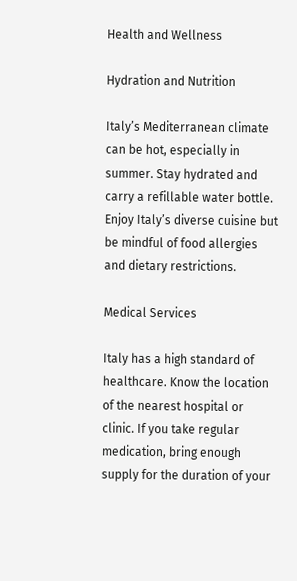Health and Wellness

Hydration and Nutrition

Italy’s Mediterranean climate can be hot, especially in summer. Stay hydrated and carry a refillable water bottle. Enjoy Italy’s diverse cuisine but be mindful of food allergies and dietary restrictions.

Medical Services

Italy has a high standard of healthcare. Know the location of the nearest hospital or clinic. If you take regular medication, bring enough supply for the duration of your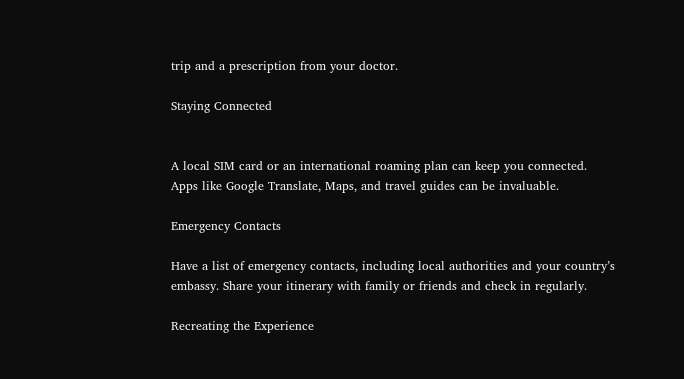trip and a prescription from your doctor.

Staying Connected


A local SIM card or an international roaming plan can keep you connected. Apps like Google Translate, Maps, and travel guides can be invaluable.

Emergency Contacts

Have a list of emergency contacts, including local authorities and your country’s embassy. Share your itinerary with family or friends and check in regularly.

Recreating the Experience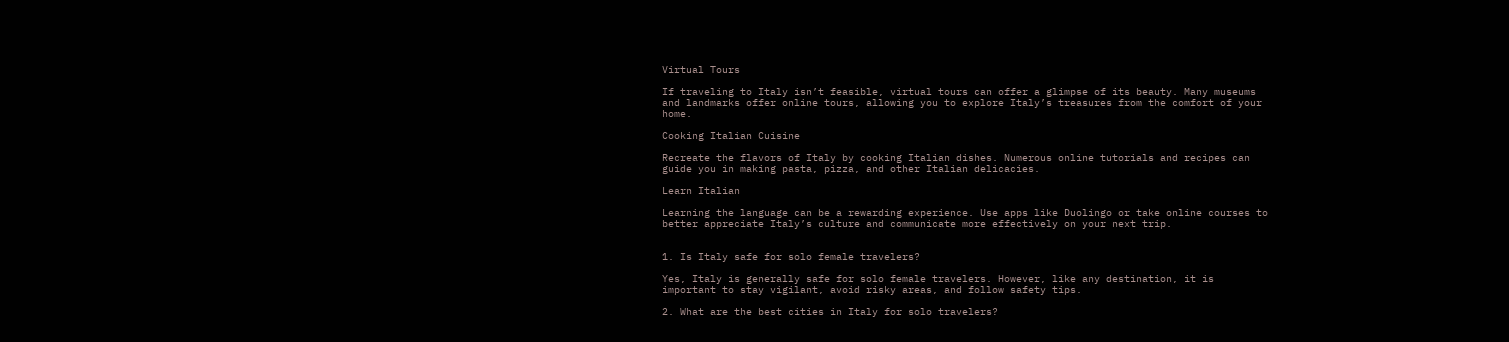Virtual Tours

If traveling to Italy isn’t feasible, virtual tours can offer a glimpse of its beauty. Many museums and landmarks offer online tours, allowing you to explore Italy’s treasures from the comfort of your home.

Cooking Italian Cuisine

Recreate the flavors of Italy by cooking Italian dishes. Numerous online tutorials and recipes can guide you in making pasta, pizza, and other Italian delicacies.

Learn Italian

Learning the language can be a rewarding experience. Use apps like Duolingo or take online courses to better appreciate Italy’s culture and communicate more effectively on your next trip.


1. Is Italy safe for solo female travelers?

Yes, Italy is generally safe for solo female travelers. However, like any destination, it is important to stay vigilant, avoid risky areas, and follow safety tips.

2. What are the best cities in Italy for solo travelers?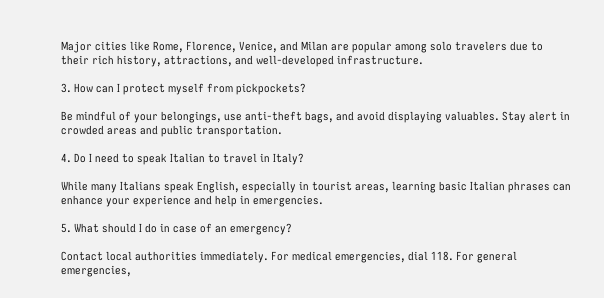Major cities like Rome, Florence, Venice, and Milan are popular among solo travelers due to their rich history, attractions, and well-developed infrastructure.

3. How can I protect myself from pickpockets?

Be mindful of your belongings, use anti-theft bags, and avoid displaying valuables. Stay alert in crowded areas and public transportation.

4. Do I need to speak Italian to travel in Italy?

While many Italians speak English, especially in tourist areas, learning basic Italian phrases can enhance your experience and help in emergencies.

5. What should I do in case of an emergency?

Contact local authorities immediately. For medical emergencies, dial 118. For general emergencies,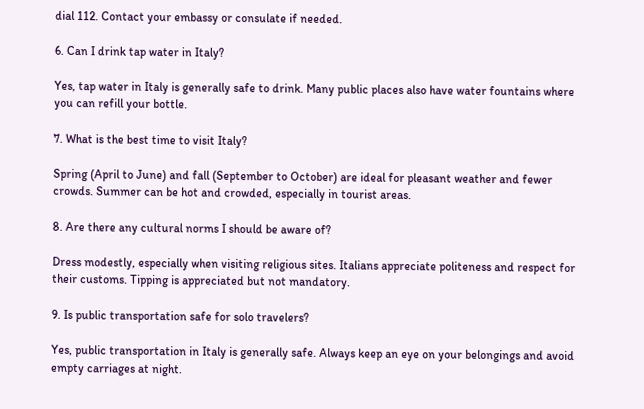dial 112. Contact your embassy or consulate if needed.

6. Can I drink tap water in Italy?

Yes, tap water in Italy is generally safe to drink. Many public places also have water fountains where you can refill your bottle.

7. What is the best time to visit Italy?

Spring (April to June) and fall (September to October) are ideal for pleasant weather and fewer crowds. Summer can be hot and crowded, especially in tourist areas.

8. Are there any cultural norms I should be aware of?

Dress modestly, especially when visiting religious sites. Italians appreciate politeness and respect for their customs. Tipping is appreciated but not mandatory.

9. Is public transportation safe for solo travelers?

Yes, public transportation in Italy is generally safe. Always keep an eye on your belongings and avoid empty carriages at night.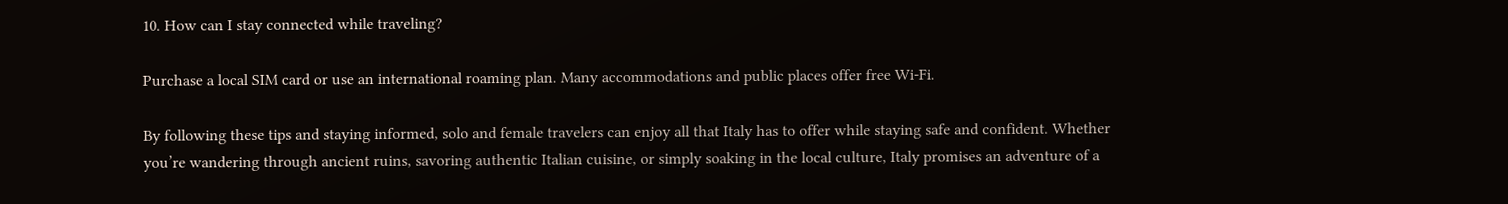10. How can I stay connected while traveling?

Purchase a local SIM card or use an international roaming plan. Many accommodations and public places offer free Wi-Fi.

By following these tips and staying informed, solo and female travelers can enjoy all that Italy has to offer while staying safe and confident. Whether you’re wandering through ancient ruins, savoring authentic Italian cuisine, or simply soaking in the local culture, Italy promises an adventure of a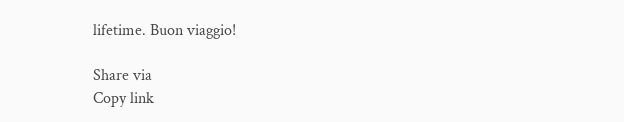lifetime. Buon viaggio!

Share via
Copy link